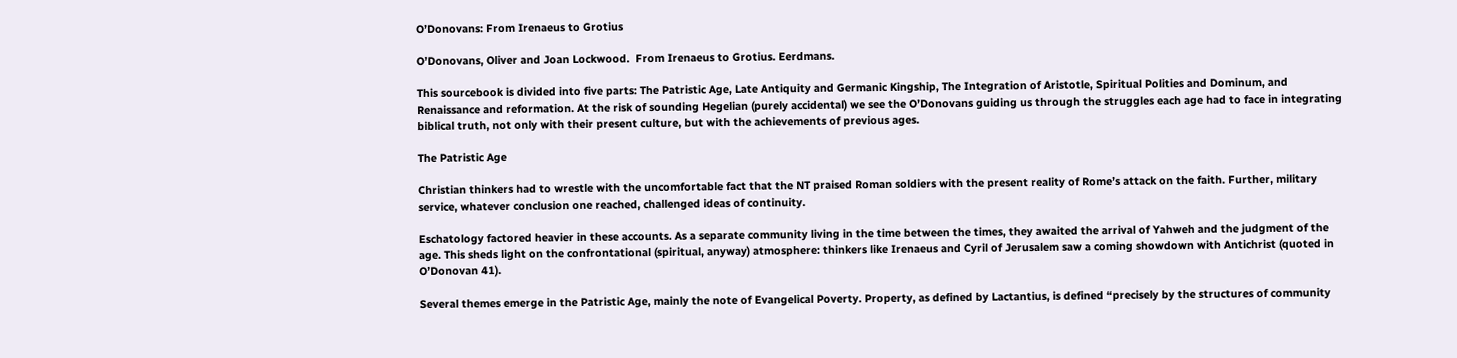O’Donovans: From Irenaeus to Grotius

O’Donovans, Oliver and Joan Lockwood.  From Irenaeus to Grotius. Eerdmans.

This sourcebook is divided into five parts: The Patristic Age, Late Antiquity and Germanic Kingship, The Integration of Aristotle, Spiritual Polities and Dominum, and Renaissance and reformation. At the risk of sounding Hegelian (purely accidental) we see the O’Donovans guiding us through the struggles each age had to face in integrating biblical truth, not only with their present culture, but with the achievements of previous ages.

The Patristic Age

Christian thinkers had to wrestle with the uncomfortable fact that the NT praised Roman soldiers with the present reality of Rome’s attack on the faith. Further, military service, whatever conclusion one reached, challenged ideas of continuity.

Eschatology factored heavier in these accounts. As a separate community living in the time between the times, they awaited the arrival of Yahweh and the judgment of the age. This sheds light on the confrontational (spiritual, anyway) atmosphere: thinkers like Irenaeus and Cyril of Jerusalem saw a coming showdown with Antichrist (quoted in O’Donovan 41).

Several themes emerge in the Patristic Age, mainly the note of Evangelical Poverty. Property, as defined by Lactantius, is defined “precisely by the structures of community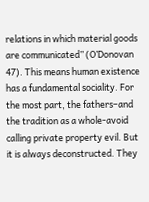relations in which material goods are communicated” (O’Donovan 47). This means human existence has a fundamental sociality. For the most part, the fathers–and the tradition as a whole-avoid calling private property evil. But it is always deconstructed. They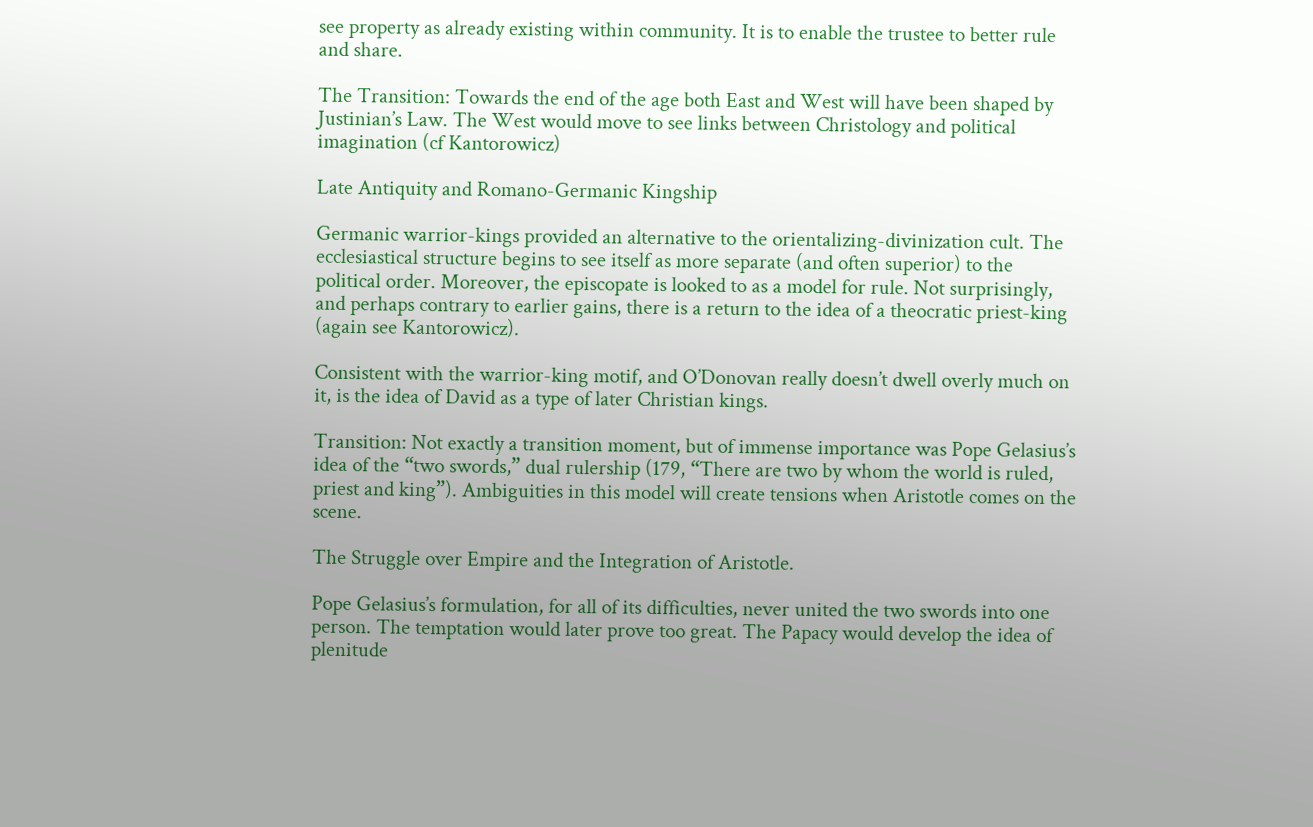see property as already existing within community. It is to enable the trustee to better rule and share.

The Transition: Towards the end of the age both East and West will have been shaped by Justinian’s Law. The West would move to see links between Christology and political imagination (cf Kantorowicz)

Late Antiquity and Romano-Germanic Kingship

Germanic warrior-kings provided an alternative to the orientalizing-divinization cult. The ecclesiastical structure begins to see itself as more separate (and often superior) to the political order. Moreover, the episcopate is looked to as a model for rule. Not surprisingly, and perhaps contrary to earlier gains, there is a return to the idea of a theocratic priest-king (again see Kantorowicz).

Consistent with the warrior-king motif, and O’Donovan really doesn’t dwell overly much on it, is the idea of David as a type of later Christian kings.

Transition: Not exactly a transition moment, but of immense importance was Pope Gelasius’s idea of the “two swords,” dual rulership (179, “There are two by whom the world is ruled, priest and king”). Ambiguities in this model will create tensions when Aristotle comes on the scene.

The Struggle over Empire and the Integration of Aristotle.

Pope Gelasius’s formulation, for all of its difficulties, never united the two swords into one person. The temptation would later prove too great. The Papacy would develop the idea of plenitude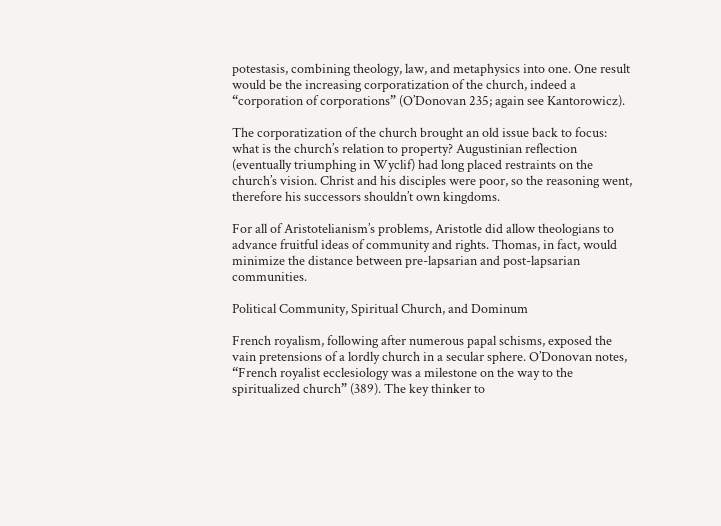potestasis, combining theology, law, and metaphysics into one. One result would be the increasing corporatization of the church, indeed a “corporation of corporations” (O’Donovan 235; again see Kantorowicz).

The corporatization of the church brought an old issue back to focus: what is the church’s relation to property? Augustinian reflection (eventually triumphing in Wyclif) had long placed restraints on the church’s vision. Christ and his disciples were poor, so the reasoning went, therefore his successors shouldn’t own kingdoms.

For all of Aristotelianism’s problems, Aristotle did allow theologians to advance fruitful ideas of community and rights. Thomas, in fact, would minimize the distance between pre-lapsarian and post-lapsarian communities.

Political Community, Spiritual Church, and Dominum

French royalism, following after numerous papal schisms, exposed the vain pretensions of a lordly church in a secular sphere. O’Donovan notes, “French royalist ecclesiology was a milestone on the way to the spiritualized church” (389). The key thinker to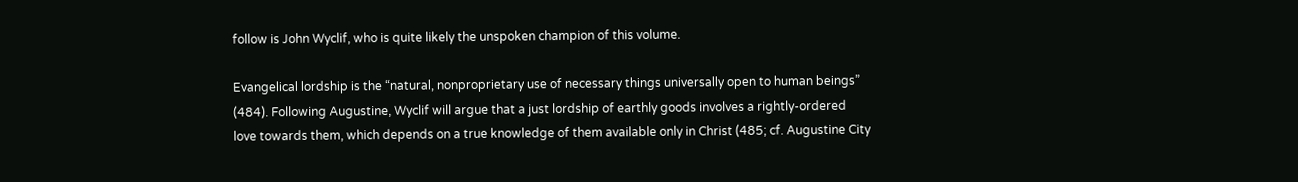follow is John Wyclif, who is quite likely the unspoken champion of this volume.

Evangelical lordship is the “natural, nonproprietary use of necessary things universally open to human beings” (484). Following Augustine, Wyclif will argue that a just lordship of earthly goods involves a rightly-ordered love towards them, which depends on a true knowledge of them available only in Christ (485; cf. Augustine City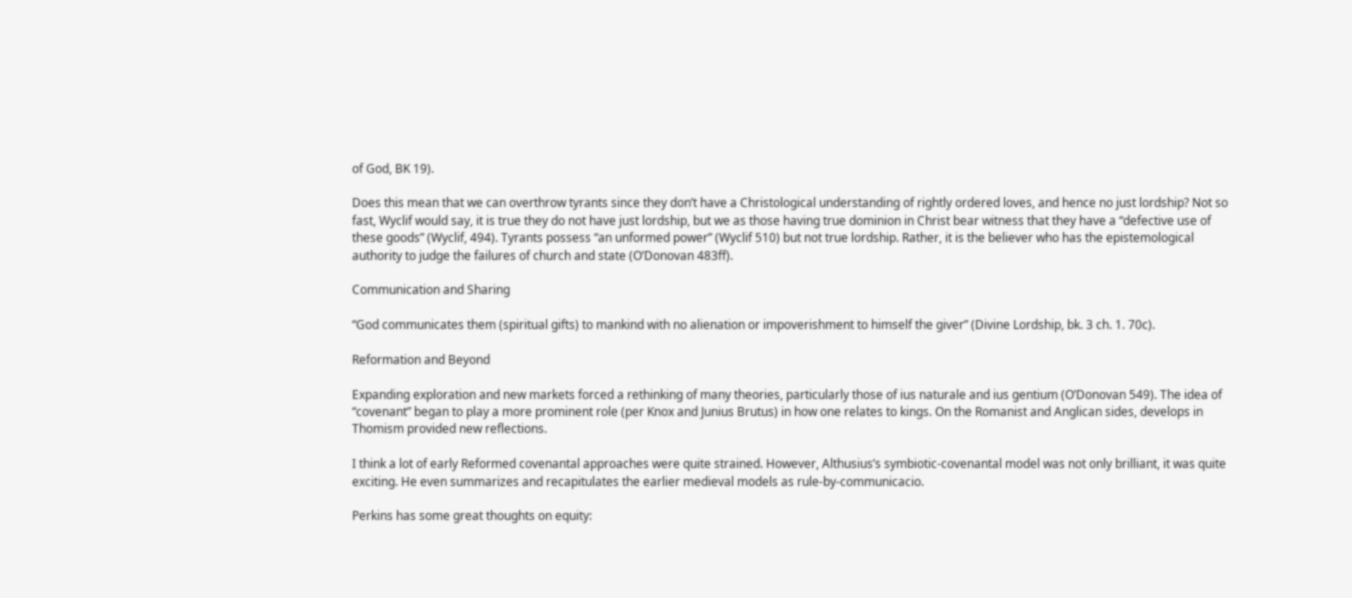of God, BK 19).

Does this mean that we can overthrow tyrants since they don’t have a Christological understanding of rightly ordered loves, and hence no just lordship? Not so fast, Wyclif would say, it is true they do not have just lordship, but we as those having true dominion in Christ bear witness that they have a “defective use of these goods” (Wyclif, 494). Tyrants possess “an unformed power” (Wyclif 510) but not true lordship. Rather, it is the believer who has the epistemological authority to judge the failures of church and state (O’Donovan 483ff).

Communication and Sharing

“God communicates them (spiritual gifts) to mankind with no alienation or impoverishment to himself the giver” (Divine Lordship, bk. 3 ch. 1. 70c).

Reformation and Beyond

Expanding exploration and new markets forced a rethinking of many theories, particularly those of ius naturale and ius gentium (O’Donovan 549). The idea of “covenant” began to play a more prominent role (per Knox and Junius Brutus) in how one relates to kings. On the Romanist and Anglican sides, develops in Thomism provided new reflections.

I think a lot of early Reformed covenantal approaches were quite strained. However, Althusius’s symbiotic-covenantal model was not only brilliant, it was quite exciting. He even summarizes and recapitulates the earlier medieval models as rule-by-communicacio.

Perkins has some great thoughts on equity: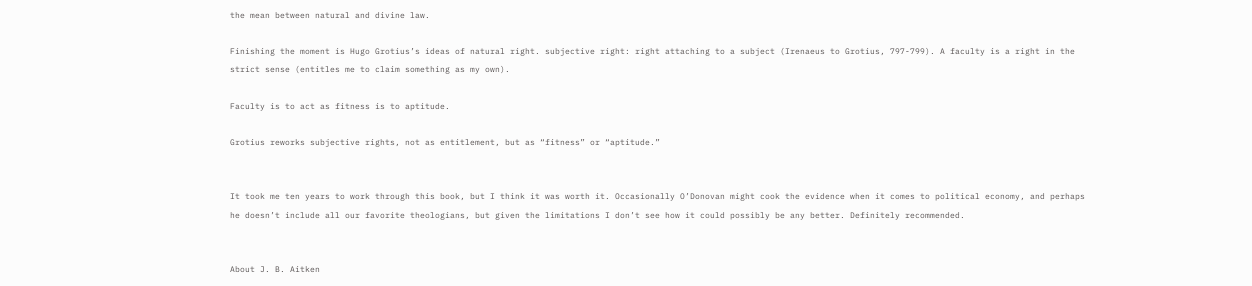the mean between natural and divine law.

Finishing the moment is Hugo Grotius’s ideas of natural right. subjective right: right attaching to a subject (Irenaeus to Grotius, 797-799). A faculty is a right in the strict sense (entitles me to claim something as my own).

Faculty is to act as fitness is to aptitude.

Grotius reworks subjective rights, not as entitlement, but as “fitness” or “aptitude.”


It took me ten years to work through this book, but I think it was worth it. Occasionally O’Donovan might cook the evidence when it comes to political economy, and perhaps he doesn’t include all our favorite theologians, but given the limitations I don’t see how it could possibly be any better. Definitely recommended.


About J. B. Aitken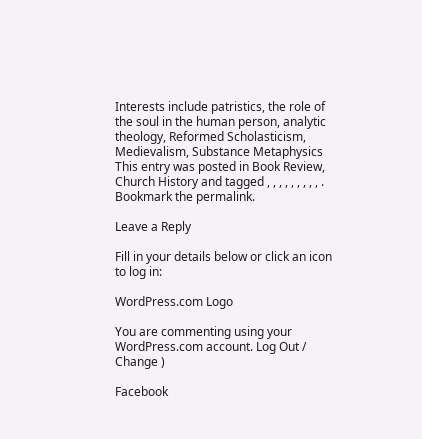Interests include patristics, the role of the soul in the human person, analytic theology, Reformed Scholasticism, Medievalism, Substance Metaphysics
This entry was posted in Book Review, Church History and tagged , , , , , , , , , . Bookmark the permalink.

Leave a Reply

Fill in your details below or click an icon to log in:

WordPress.com Logo

You are commenting using your WordPress.com account. Log Out /  Change )

Facebook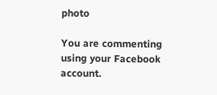photo

You are commenting using your Facebook account.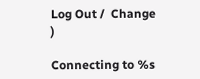Log Out /  Change )

Connecting to %s